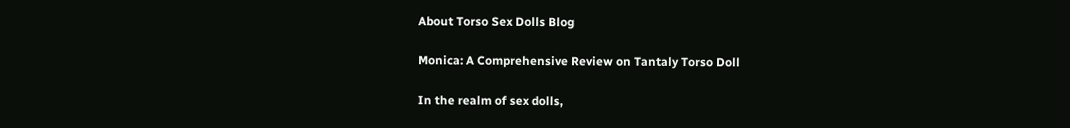About Torso Sex Dolls Blog

Monica: A Comprehensive Review on Tantaly Torso Doll

In the realm of sex dolls,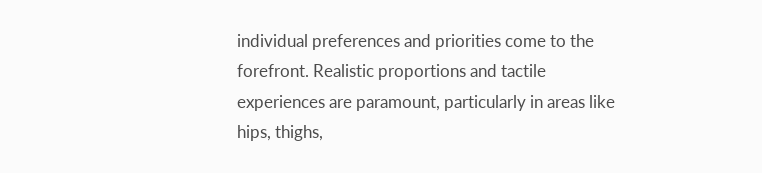individual preferences and priorities come to the forefront. Realistic proportions and tactile experiences are paramount, particularly in areas like hips, thighs,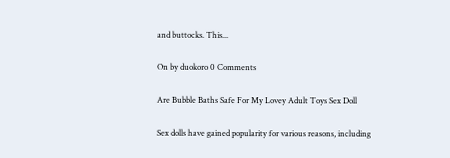and buttocks. This...

On by duokoro 0 Comments

Are Bubble Baths Safe For My Lovey Adult Toys Sex Doll

Sex dolls have gained popularity for various reasons, including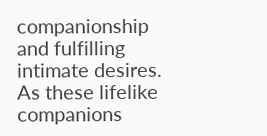companionship and fulfilling intimate desires. As these lifelike companions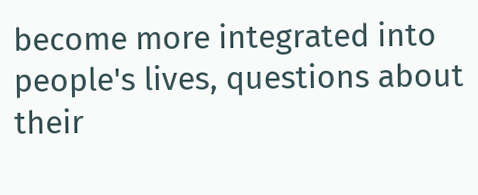become more integrated into people's lives, questions about their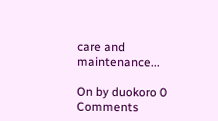care and maintenance...

On by duokoro 0 Comments